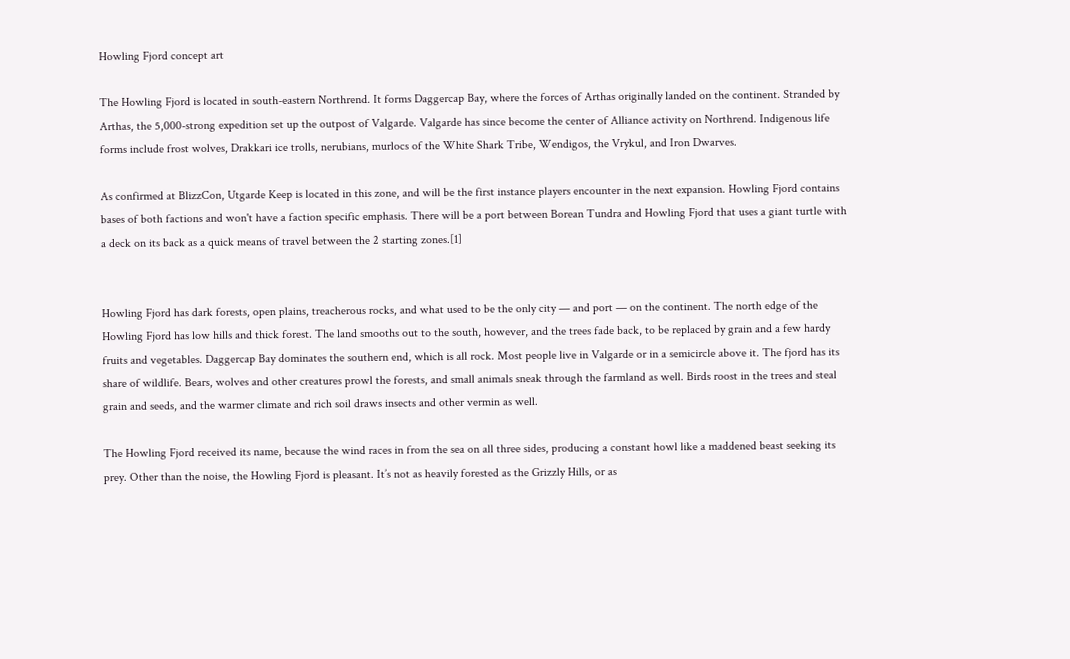Howling Fjord concept art

The Howling Fjord is located in south-eastern Northrend. It forms Daggercap Bay, where the forces of Arthas originally landed on the continent. Stranded by Arthas, the 5,000-strong expedition set up the outpost of Valgarde. Valgarde has since become the center of Alliance activity on Northrend. Indigenous life forms include frost wolves, Drakkari ice trolls, nerubians, murlocs of the White Shark Tribe, Wendigos, the Vrykul, and Iron Dwarves.

As confirmed at BlizzCon, Utgarde Keep is located in this zone, and will be the first instance players encounter in the next expansion. Howling Fjord contains bases of both factions and won't have a faction specific emphasis. There will be a port between Borean Tundra and Howling Fjord that uses a giant turtle with a deck on its back as a quick means of travel between the 2 starting zones.[1]


Howling Fjord has dark forests, open plains, treacherous rocks, and what used to be the only city — and port — on the continent. The north edge of the Howling Fjord has low hills and thick forest. The land smooths out to the south, however, and the trees fade back, to be replaced by grain and a few hardy fruits and vegetables. Daggercap Bay dominates the southern end, which is all rock. Most people live in Valgarde or in a semicircle above it. The fjord has its share of wildlife. Bears, wolves and other creatures prowl the forests, and small animals sneak through the farmland as well. Birds roost in the trees and steal grain and seeds, and the warmer climate and rich soil draws insects and other vermin as well.

The Howling Fjord received its name, because the wind races in from the sea on all three sides, producing a constant howl like a maddened beast seeking its prey. Other than the noise, the Howling Fjord is pleasant. It’s not as heavily forested as the Grizzly Hills, or as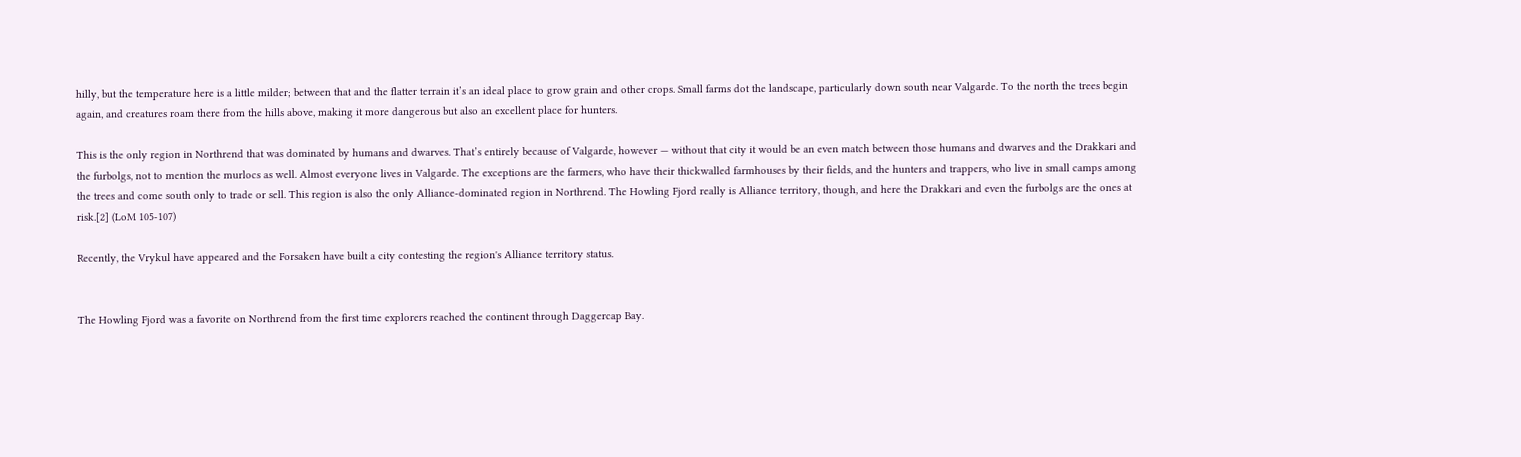hilly, but the temperature here is a little milder; between that and the flatter terrain it’s an ideal place to grow grain and other crops. Small farms dot the landscape, particularly down south near Valgarde. To the north the trees begin again, and creatures roam there from the hills above, making it more dangerous but also an excellent place for hunters.

This is the only region in Northrend that was dominated by humans and dwarves. That’s entirely because of Valgarde, however — without that city it would be an even match between those humans and dwarves and the Drakkari and the furbolgs, not to mention the murlocs as well. Almost everyone lives in Valgarde. The exceptions are the farmers, who have their thickwalled farmhouses by their fields, and the hunters and trappers, who live in small camps among the trees and come south only to trade or sell. This region is also the only Alliance-dominated region in Northrend. The Howling Fjord really is Alliance territory, though, and here the Drakkari and even the furbolgs are the ones at risk.[2] (LoM 105-107)

Recently, the Vrykul have appeared and the Forsaken have built a city contesting the region's Alliance territory status.


The Howling Fjord was a favorite on Northrend from the first time explorers reached the continent through Daggercap Bay.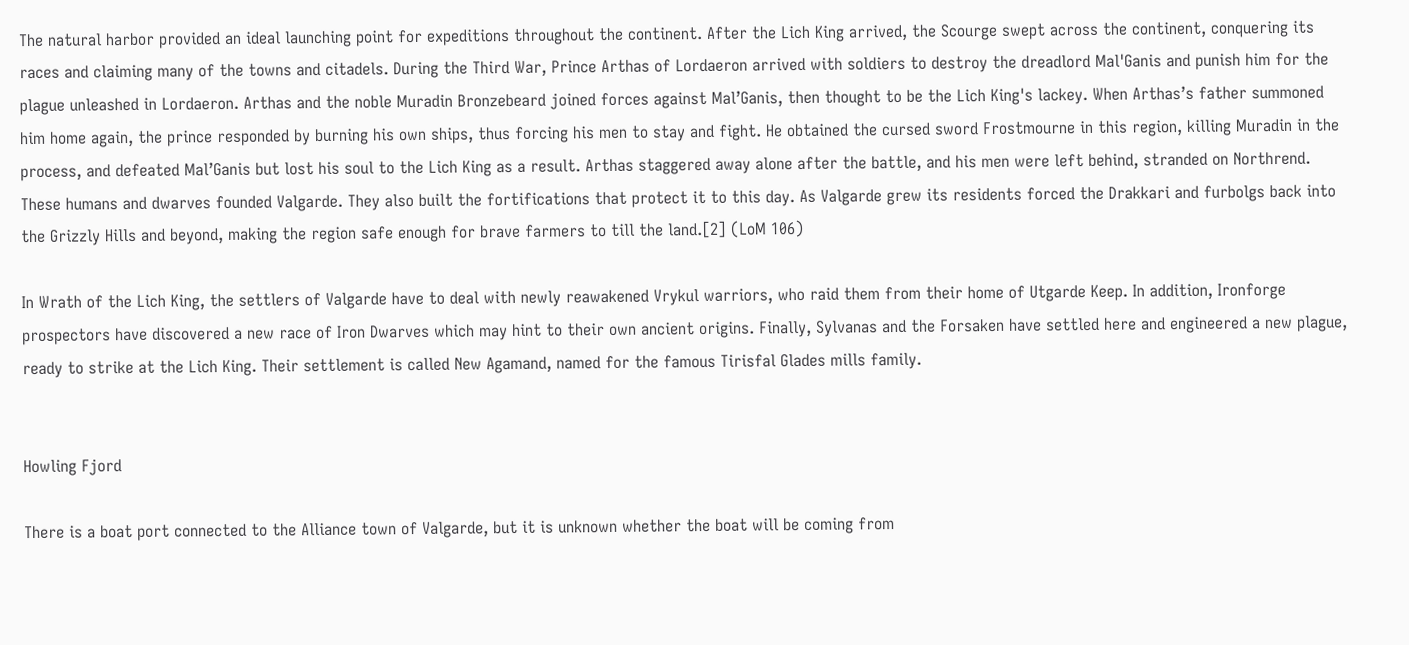The natural harbor provided an ideal launching point for expeditions throughout the continent. After the Lich King arrived, the Scourge swept across the continent, conquering its races and claiming many of the towns and citadels. During the Third War, Prince Arthas of Lordaeron arrived with soldiers to destroy the dreadlord Mal'Ganis and punish him for the plague unleashed in Lordaeron. Arthas and the noble Muradin Bronzebeard joined forces against Mal’Ganis, then thought to be the Lich King's lackey. When Arthas’s father summoned him home again, the prince responded by burning his own ships, thus forcing his men to stay and fight. He obtained the cursed sword Frostmourne in this region, killing Muradin in the process, and defeated Mal’Ganis but lost his soul to the Lich King as a result. Arthas staggered away alone after the battle, and his men were left behind, stranded on Northrend. These humans and dwarves founded Valgarde. They also built the fortifications that protect it to this day. As Valgarde grew its residents forced the Drakkari and furbolgs back into the Grizzly Hills and beyond, making the region safe enough for brave farmers to till the land.[2] (LoM 106)

In Wrath of the Lich King, the settlers of Valgarde have to deal with newly reawakened Vrykul warriors, who raid them from their home of Utgarde Keep. In addition, Ironforge prospectors have discovered a new race of Iron Dwarves which may hint to their own ancient origins. Finally, Sylvanas and the Forsaken have settled here and engineered a new plague, ready to strike at the Lich King. Their settlement is called New Agamand, named for the famous Tirisfal Glades mills family.


Howling Fjord

There is a boat port connected to the Alliance town of Valgarde, but it is unknown whether the boat will be coming from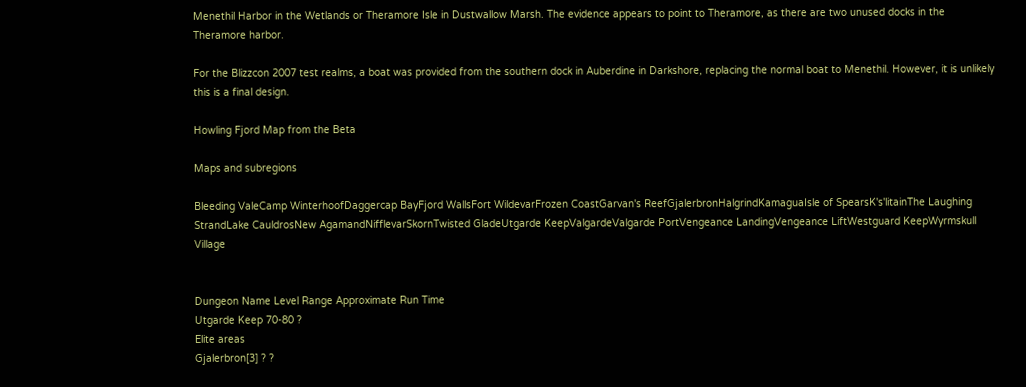Menethil Harbor in the Wetlands or Theramore Isle in Dustwallow Marsh. The evidence appears to point to Theramore, as there are two unused docks in the Theramore harbor.

For the Blizzcon 2007 test realms, a boat was provided from the southern dock in Auberdine in Darkshore, replacing the normal boat to Menethil. However, it is unlikely this is a final design.

Howling Fjord Map from the Beta

Maps and subregions

Bleeding ValeCamp WinterhoofDaggercap BayFjord WallsFort WildevarFrozen CoastGarvan's ReefGjalerbronHalgrindKamaguaIsle of SpearsK's'litainThe Laughing StrandLake CauldrosNew AgamandNifflevarSkornTwisted GladeUtgarde KeepValgardeValgarde PortVengeance LandingVengeance LiftWestguard KeepWyrmskull Village


Dungeon Name Level Range Approximate Run Time
Utgarde Keep 70-80 ?
Elite areas
Gjalerbron[3] ? ?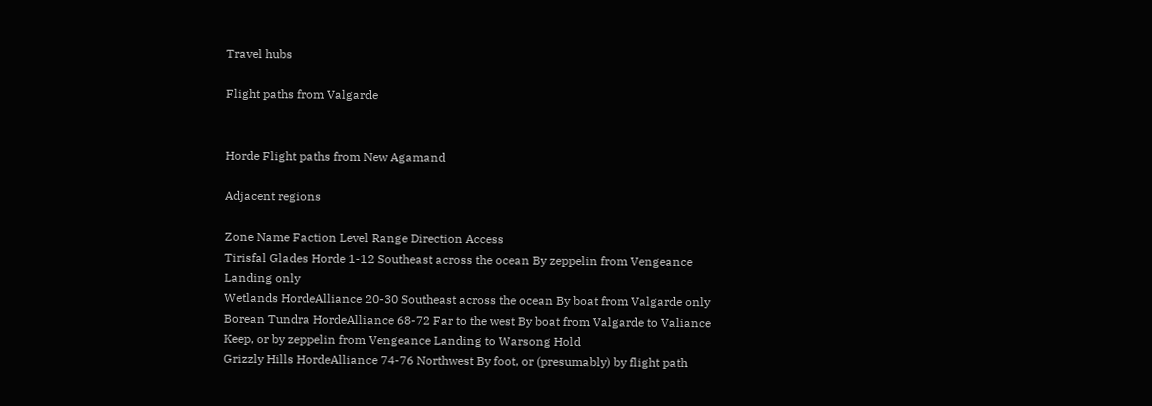Travel hubs

Flight paths from Valgarde


Horde Flight paths from New Agamand

Adjacent regions

Zone Name Faction Level Range Direction Access
Tirisfal Glades Horde 1-12 Southeast across the ocean By zeppelin from Vengeance Landing only
Wetlands HordeAlliance 20-30 Southeast across the ocean By boat from Valgarde only
Borean Tundra HordeAlliance 68-72 Far to the west By boat from Valgarde to Valiance Keep, or by zeppelin from Vengeance Landing to Warsong Hold
Grizzly Hills HordeAlliance 74-76 Northwest By foot, or (presumably) by flight path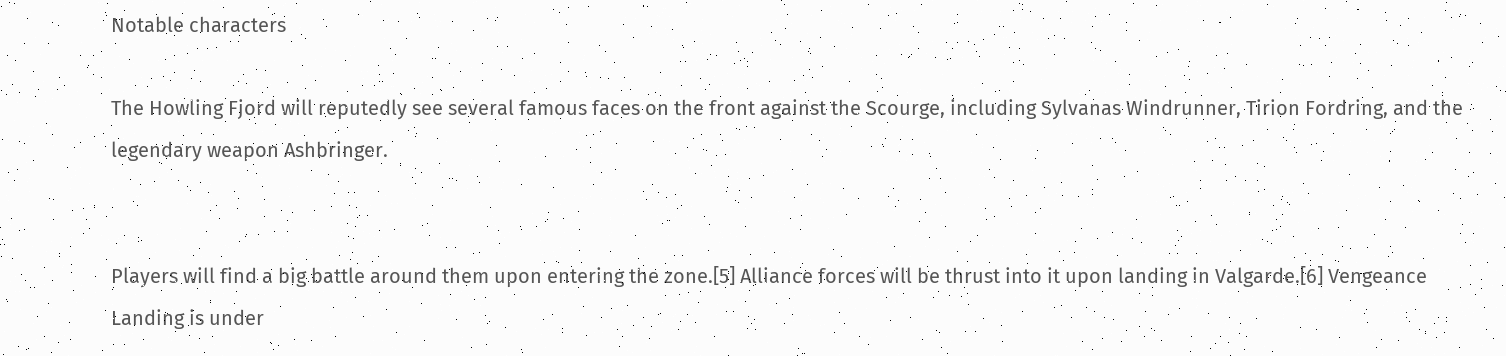Notable characters

The Howling Fjord will reputedly see several famous faces on the front against the Scourge, including Sylvanas Windrunner, Tirion Fordring, and the legendary weapon Ashbringer.


Players will find a big battle around them upon entering the zone.[5] Alliance forces will be thrust into it upon landing in Valgarde.[6] Vengeance Landing is under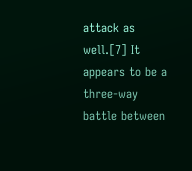attack as well.[7] It appears to be a three-way battle between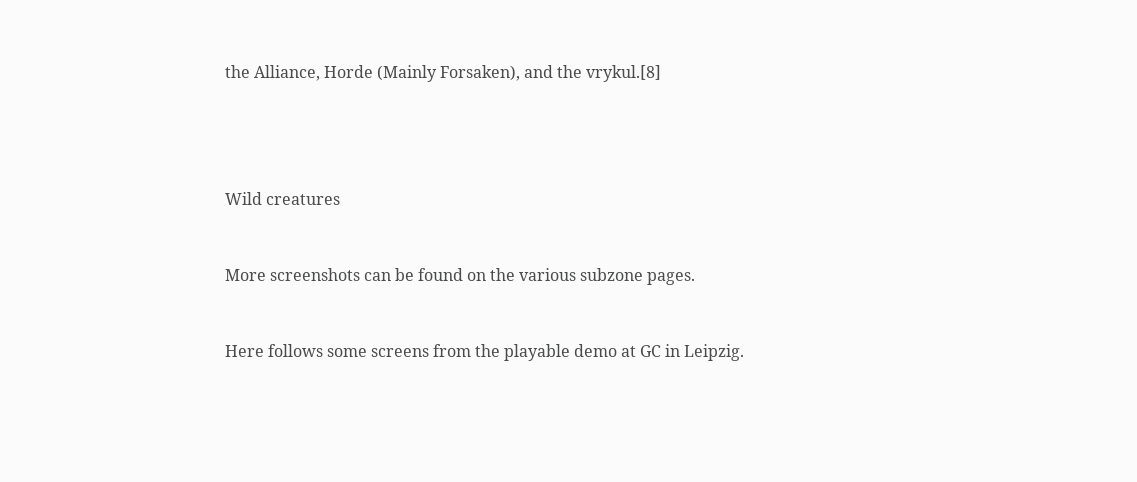the Alliance, Horde (Mainly Forsaken), and the vrykul.[8]




Wild creatures


More screenshots can be found on the various subzone pages.


Here follows some screens from the playable demo at GC in Leipzig.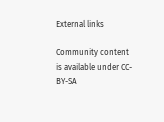External links

Community content is available under CC-BY-SA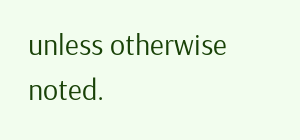unless otherwise noted.